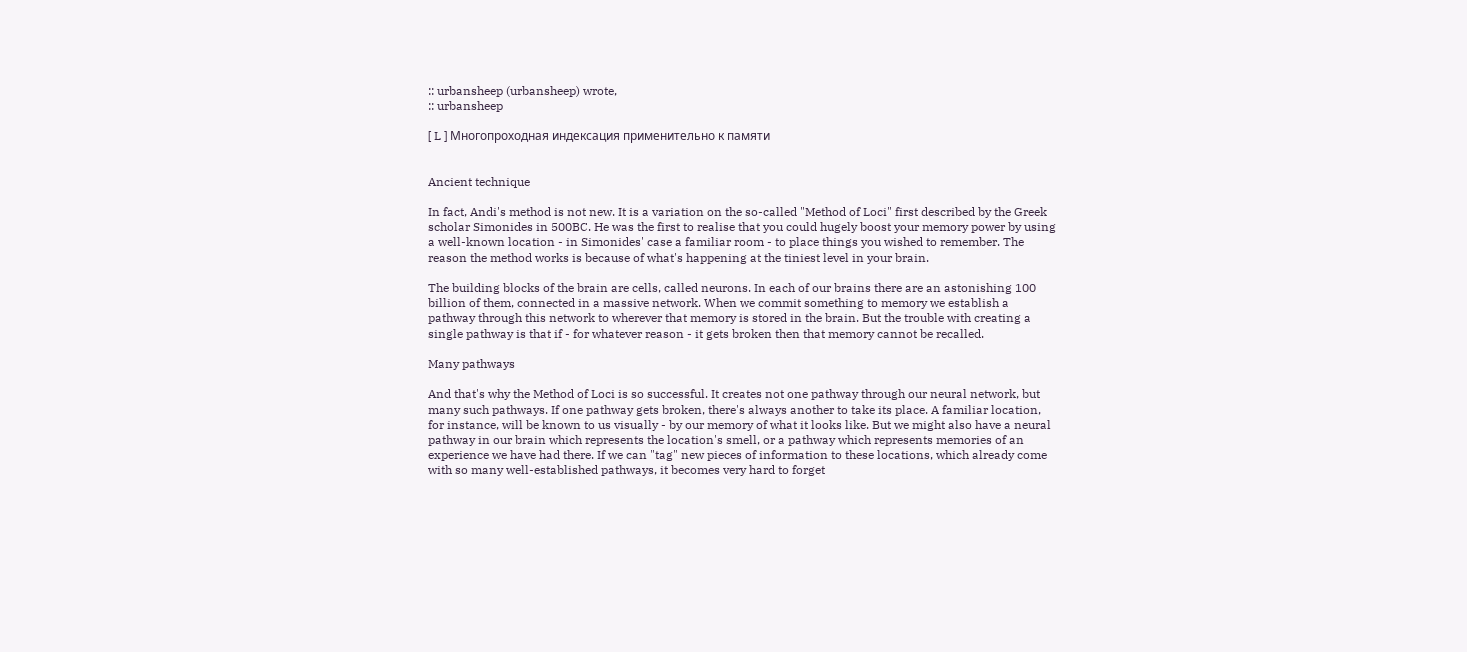:: urbansheep (urbansheep) wrote,
:: urbansheep

[ L ] Многопроходная индексация применительно к памяти


Ancient technique

In fact, Andi's method is not new. It is a variation on the so-called "Method of Loci" first described by the Greek scholar Simonides in 500BC. He was the first to realise that you could hugely boost your memory power by using a well-known location - in Simonides' case a familiar room - to place things you wished to remember. The reason the method works is because of what's happening at the tiniest level in your brain.

The building blocks of the brain are cells, called neurons. In each of our brains there are an astonishing 100 billion of them, connected in a massive network. When we commit something to memory we establish a pathway through this network to wherever that memory is stored in the brain. But the trouble with creating a single pathway is that if - for whatever reason - it gets broken then that memory cannot be recalled.

Many pathways

And that's why the Method of Loci is so successful. It creates not one pathway through our neural network, but many such pathways. If one pathway gets broken, there's always another to take its place. A familiar location, for instance, will be known to us visually - by our memory of what it looks like. But we might also have a neural pathway in our brain which represents the location's smell, or a pathway which represents memories of an experience we have had there. If we can "tag" new pieces of information to these locations, which already come with so many well-established pathways, it becomes very hard to forget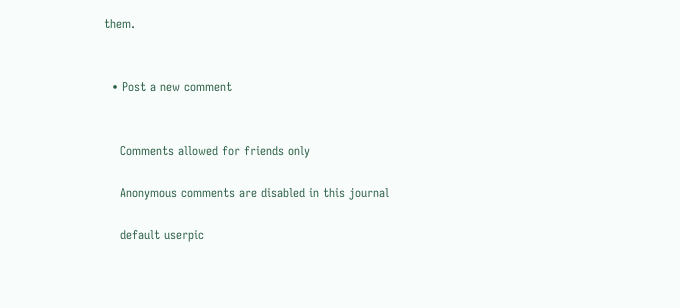them.


  • Post a new comment


    Comments allowed for friends only

    Anonymous comments are disabled in this journal

    default userpic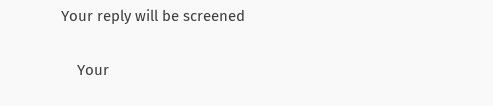Your reply will be screened

    Your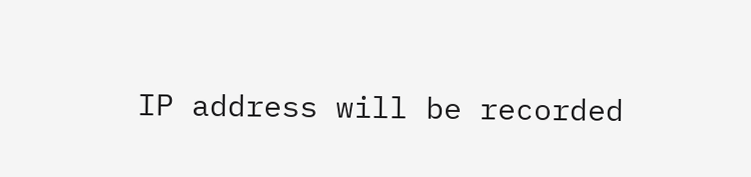IP address will be recorded